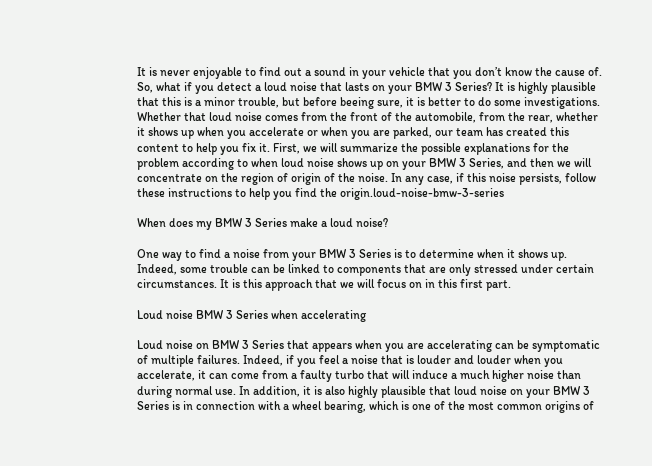It is never enjoyable to find out a sound in your vehicle that you don’t know the cause of. So, what if you detect a loud noise that lasts on your BMW 3 Series? It is highly plausible that this is a minor trouble, but before beeing sure, it is better to do some investigations. Whether that loud noise comes from the front of the automobile, from the rear, whether it shows up when you accelerate or when you are parked, our team has created this content to help you fix it. First, we will summarize the possible explanations for the problem according to when loud noise shows up on your BMW 3 Series, and then we will concentrate on the region of origin of the noise. In any case, if this noise persists, follow these instructions to help you find the origin.loud-noise-bmw-3-series

When does my BMW 3 Series make a loud noise?

One way to find a noise from your BMW 3 Series is to determine when it shows up. Indeed, some trouble can be linked to components that are only stressed under certain circumstances. It is this approach that we will focus on in this first part.

Loud noise BMW 3 Series when accelerating

Loud noise on BMW 3 Series that appears when you are accelerating can be symptomatic of multiple failures. Indeed, if you feel a noise that is louder and louder when you accelerate, it can come from a faulty turbo that will induce a much higher noise than during normal use. In addition, it is also highly plausible that loud noise on your BMW 3 Series is in connection with a wheel bearing, which is one of the most common origins of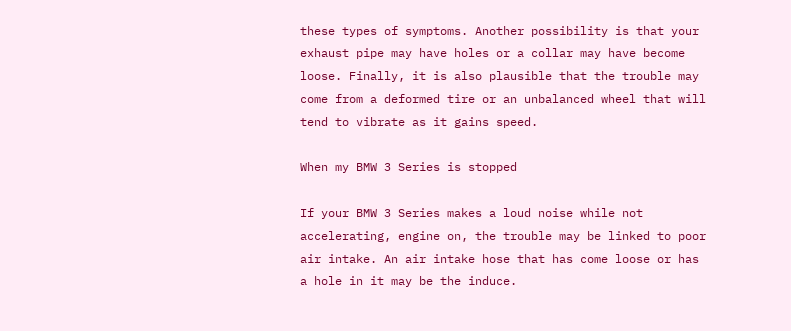these types of symptoms. Another possibility is that your exhaust pipe may have holes or a collar may have become loose. Finally, it is also plausible that the trouble may come from a deformed tire or an unbalanced wheel that will tend to vibrate as it gains speed.

When my BMW 3 Series is stopped

If your BMW 3 Series makes a loud noise while not accelerating, engine on, the trouble may be linked to poor air intake. An air intake hose that has come loose or has a hole in it may be the induce.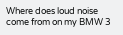Where does loud noise come from on my BMW 3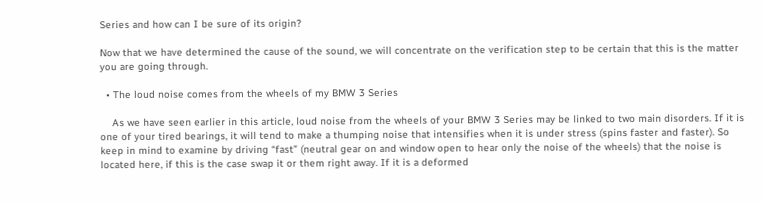Series and how can I be sure of its origin?

Now that we have determined the cause of the sound, we will concentrate on the verification step to be certain that this is the matter you are going through.

  • The loud noise comes from the wheels of my BMW 3 Series

    As we have seen earlier in this article, loud noise from the wheels of your BMW 3 Series may be linked to two main disorders. If it is one of your tired bearings, it will tend to make a thumping noise that intensifies when it is under stress (spins faster and faster). So keep in mind to examine by driving “fast” (neutral gear on and window open to hear only the noise of the wheels) that the noise is located here, if this is the case swap it or them right away. If it is a deformed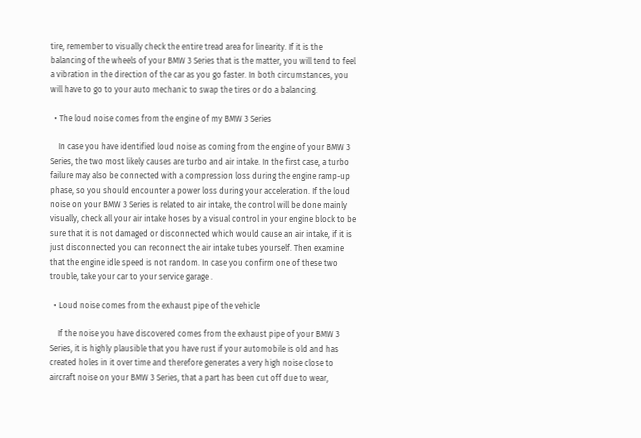tire, remember to visually check the entire tread area for linearity. If it is the balancing of the wheels of your BMW 3 Series that is the matter, you will tend to feel a vibration in the direction of the car as you go faster. In both circumstances, you will have to go to your auto mechanic to swap the tires or do a balancing.

  • The loud noise comes from the engine of my BMW 3 Series

    In case you have identified loud noise as coming from the engine of your BMW 3 Series, the two most likely causes are turbo and air intake. In the first case, a turbo failure may also be connected with a compression loss during the engine ramp-up phase, so you should encounter a power loss during your acceleration. If the loud noise on your BMW 3 Series is related to air intake, the control will be done mainly visually, check all your air intake hoses by a visual control in your engine block to be sure that it is not damaged or disconnected which would cause an air intake, if it is just disconnected you can reconnect the air intake tubes yourself. Then examine that the engine idle speed is not random. In case you confirm one of these two trouble, take your car to your service garage .

  • Loud noise comes from the exhaust pipe of the vehicle

    If the noise you have discovered comes from the exhaust pipe of your BMW 3 Series, it is highly plausible that you have rust if your automobile is old and has created holes in it over time and therefore generates a very high noise close to aircraft noise on your BMW 3 Series, that a part has been cut off due to wear,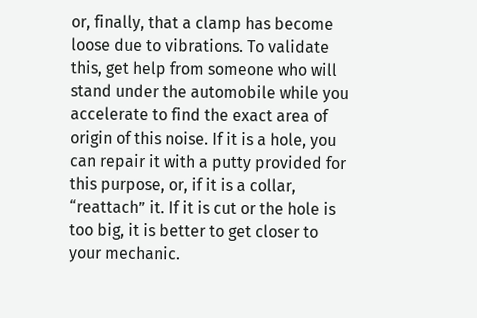or, finally, that a clamp has become loose due to vibrations. To validate this, get help from someone who will stand under the automobile while you accelerate to find the exact area of origin of this noise. If it is a hole, you can repair it with a putty provided for this purpose, or, if it is a collar, “reattach” it. If it is cut or the hole is too big, it is better to get closer to your mechanic.